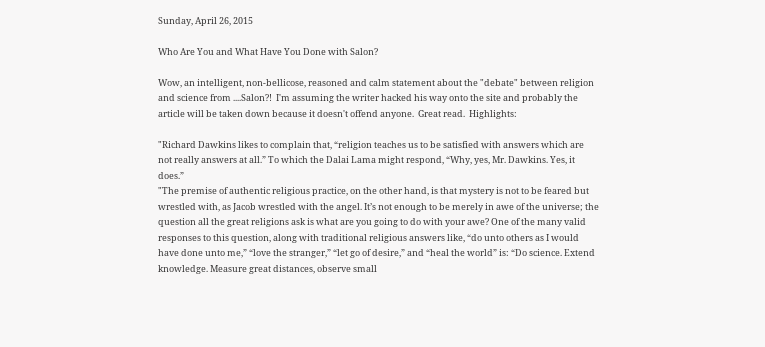Sunday, April 26, 2015

Who Are You and What Have You Done with Salon?

Wow, an intelligent, non-bellicose, reasoned and calm statement about the "debate" between religion and science from ....Salon?!  I'm assuming the writer hacked his way onto the site and probably the article will be taken down because it doesn't offend anyone.  Great read.  Highlights:

"Richard Dawkins likes to complain that, “religion teaches us to be satisfied with answers which are not really answers at all.” To which the Dalai Lama might respond, “Why, yes, Mr. Dawkins. Yes, it does.”
"The premise of authentic religious practice, on the other hand, is that mystery is not to be feared but wrestled with, as Jacob wrestled with the angel. It’s not enough to be merely in awe of the universe; the question all the great religions ask is what are you going to do with your awe? One of the many valid responses to this question, along with traditional religious answers like, “do unto others as I would have done unto me,” “love the stranger,” “let go of desire,” and “heal the world” is: “Do science. Extend knowledge. Measure great distances, observe small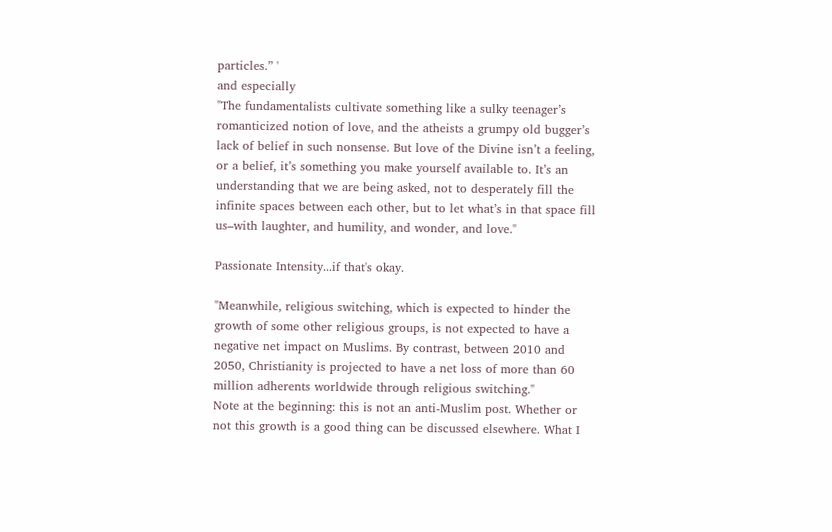particles.” '
and especially
"The fundamentalists cultivate something like a sulky teenager’s romanticized notion of love, and the atheists a grumpy old bugger’s lack of belief in such nonsense. But love of the Divine isn’t a feeling, or a belief, it’s something you make yourself available to. It’s an understanding that we are being asked, not to desperately fill the infinite spaces between each other, but to let what’s in that space fill us–with laughter, and humility, and wonder, and love."

Passionate Intensity...if that's okay.

"Meanwhile, religious switching, which is expected to hinder the growth of some other religious groups, is not expected to have a negative net impact on Muslims. By contrast, between 2010 and 2050, Christianity is projected to have a net loss of more than 60 million adherents worldwide through religious switching."
Note at the beginning: this is not an anti-Muslim post. Whether or not this growth is a good thing can be discussed elsewhere. What I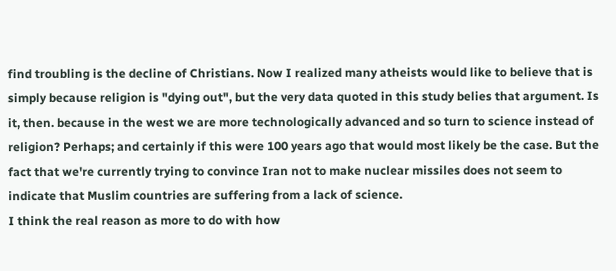find troubling is the decline of Christians. Now I realized many atheists would like to believe that is simply because religion is "dying out", but the very data quoted in this study belies that argument. Is it, then. because in the west we are more technologically advanced and so turn to science instead of religion? Perhaps; and certainly if this were 100 years ago that would most likely be the case. But the fact that we're currently trying to convince Iran not to make nuclear missiles does not seem to indicate that Muslim countries are suffering from a lack of science.
I think the real reason as more to do with how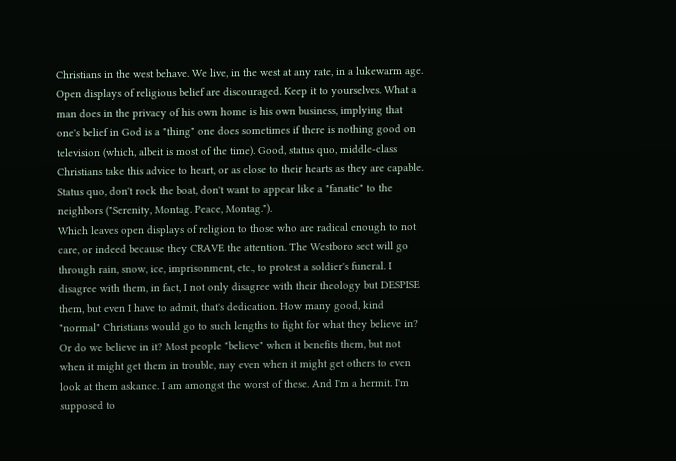Christians in the west behave. We live, in the west at any rate, in a lukewarm age. Open displays of religious belief are discouraged. Keep it to yourselves. What a man does in the privacy of his own home is his own business, implying that one's belief in God is a "thing" one does sometimes if there is nothing good on television (which, albeit is most of the time). Good, status quo, middle-class Christians take this advice to heart, or as close to their hearts as they are capable. Status quo, don't rock the boat, don't want to appear like a "fanatic" to the neighbors ("Serenity, Montag. Peace, Montag.").
Which leaves open displays of religion to those who are radical enough to not care, or indeed because they CRAVE the attention. The Westboro sect will go through rain, snow, ice, imprisonment, etc., to protest a soldier's funeral. I disagree with them, in fact, I not only disagree with their theology but DESPISE them, but even I have to admit, that's dedication. How many good, kind "normal" Christians would go to such lengths to fight for what they believe in?
Or do we believe in it? Most people "believe" when it benefits them, but not when it might get them in trouble, nay even when it might get others to even look at them askance. I am amongst the worst of these. And I'm a hermit. I'm supposed to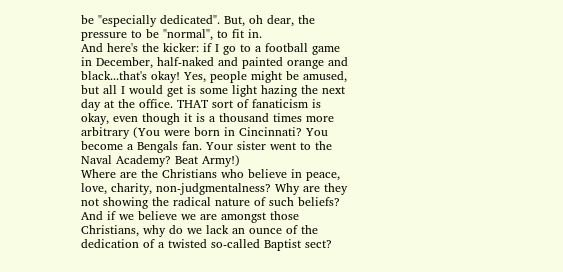be "especially dedicated". But, oh dear, the pressure to be "normal", to fit in.
And here's the kicker: if I go to a football game in December, half-naked and painted orange and black...that's okay! Yes, people might be amused, but all I would get is some light hazing the next day at the office. THAT sort of fanaticism is okay, even though it is a thousand times more arbitrary (You were born in Cincinnati? You become a Bengals fan. Your sister went to the Naval Academy? Beat Army!)
Where are the Christians who believe in peace, love, charity, non-judgmentalness? Why are they not showing the radical nature of such beliefs? And if we believe we are amongst those Christians, why do we lack an ounce of the dedication of a twisted so-called Baptist sect?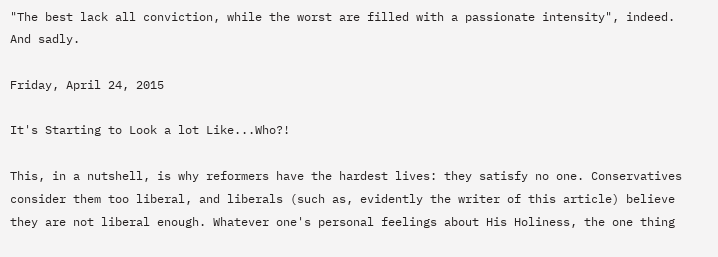"The best lack all conviction, while the worst are filled with a passionate intensity", indeed. And sadly.

Friday, April 24, 2015

It's Starting to Look a lot Like...Who?!

This, in a nutshell, is why reformers have the hardest lives: they satisfy no one. Conservatives consider them too liberal, and liberals (such as, evidently the writer of this article) believe they are not liberal enough. Whatever one's personal feelings about His Holiness, the one thing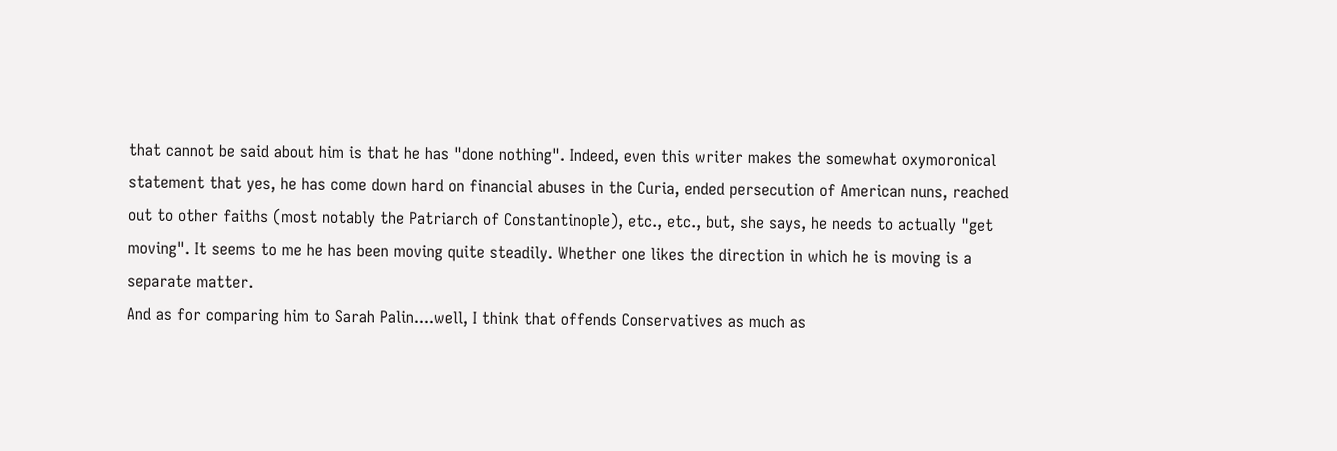that cannot be said about him is that he has "done nothing". Indeed, even this writer makes the somewhat oxymoronical statement that yes, he has come down hard on financial abuses in the Curia, ended persecution of American nuns, reached out to other faiths (most notably the Patriarch of Constantinople), etc., etc., but, she says, he needs to actually "get moving". It seems to me he has been moving quite steadily. Whether one likes the direction in which he is moving is a separate matter.
And as for comparing him to Sarah Palin....well, I think that offends Conservatives as much as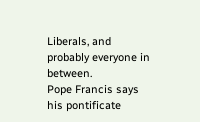Liberals, and probably everyone in between.
Pope Francis says his pontificate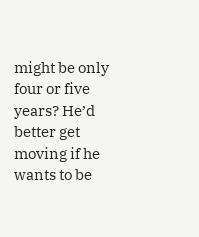might be only four or five years? He’d better get moving if he wants to be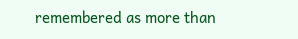remembered as more than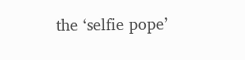the ‘selfie pope’